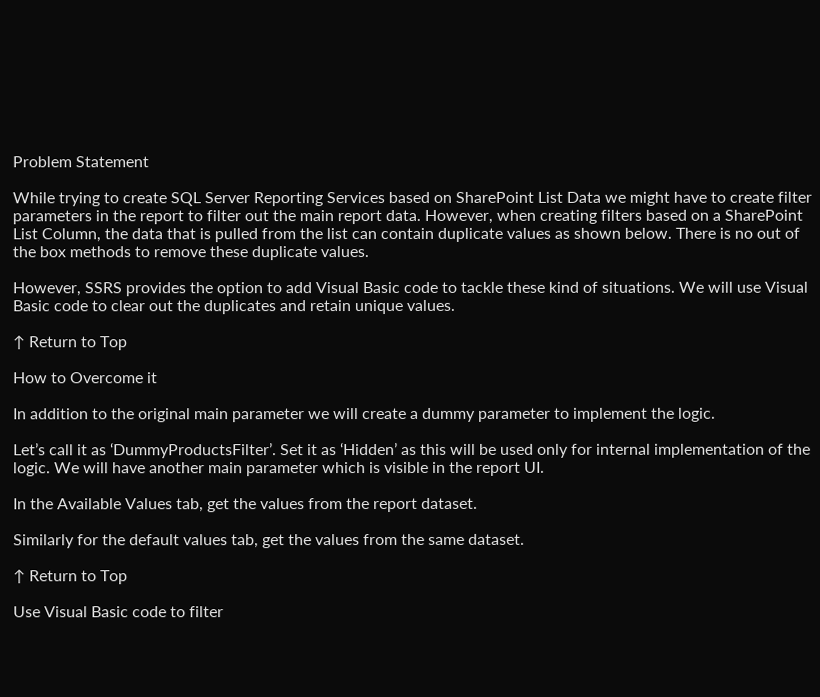Problem Statement

While trying to create SQL Server Reporting Services based on SharePoint List Data we might have to create filter parameters in the report to filter out the main report data. However, when creating filters based on a SharePoint List Column, the data that is pulled from the list can contain duplicate values as shown below. There is no out of the box methods to remove these duplicate values.

However, SSRS provides the option to add Visual Basic code to tackle these kind of situations. We will use Visual Basic code to clear out the duplicates and retain unique values.

↑ Return to Top

How to Overcome it

In addition to the original main parameter we will create a dummy parameter to implement the logic.

Let’s call it as ‘DummyProductsFilter’. Set it as ‘Hidden’ as this will be used only for internal implementation of the logic. We will have another main parameter which is visible in the report UI.

In the Available Values tab, get the values from the report dataset.

Similarly for the default values tab, get the values from the same dataset.

↑ Return to Top

Use Visual Basic code to filter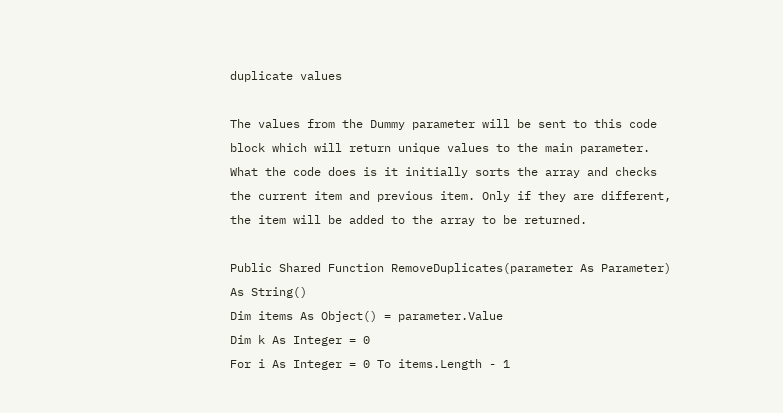duplicate values

The values from the Dummy parameter will be sent to this code block which will return unique values to the main parameter. What the code does is it initially sorts the array and checks the current item and previous item. Only if they are different, the item will be added to the array to be returned.

Public Shared Function RemoveDuplicates(parameter As Parameter) As String()
Dim items As Object() = parameter.Value
Dim k As Integer = 0
For i As Integer = 0 To items.Length - 1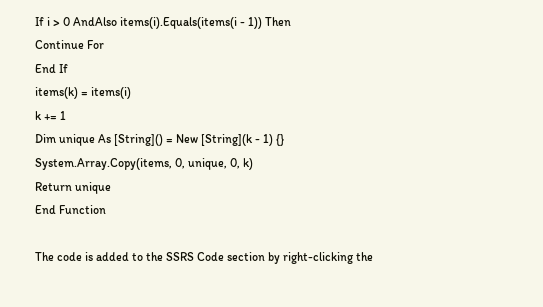If i > 0 AndAlso items(i).Equals(items(i - 1)) Then
Continue For
End If
items(k) = items(i)
k += 1
Dim unique As [String]() = New [String](k - 1) {}
System.Array.Copy(items, 0, unique, 0, k)
Return unique
End Function

The code is added to the SSRS Code section by right-clicking the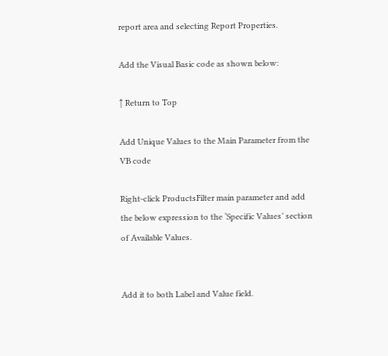report area and selecting Report Properties.

Add the Visual Basic code as shown below:

↑ Return to Top

Add Unique Values to the Main Parameter from the VB code

Right-click ProductsFilter main parameter and add the below expression to the ‘Specific Values’ section of Available Values.


Add it to both Label and Value field.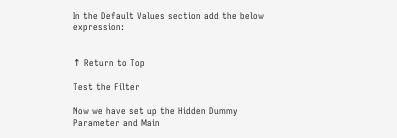In the Default Values section add the below expression:


↑ Return to Top

Test the Filter

Now we have set up the Hidden Dummy Parameter and Main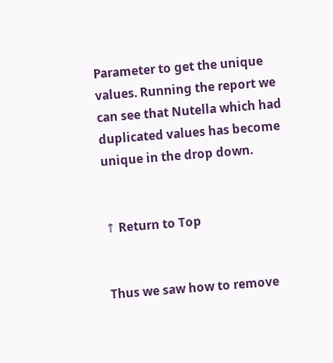Parameter to get the unique values. Running the report we can see that Nutella which had duplicated values has become unique in the drop down.


↑ Return to Top


Thus we saw how to remove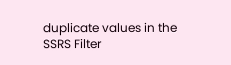duplicate values in the SSRS Filter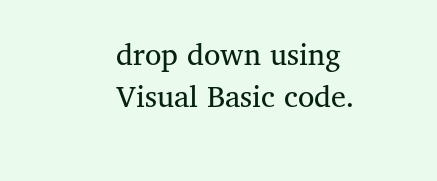drop down using Visual Basic code.